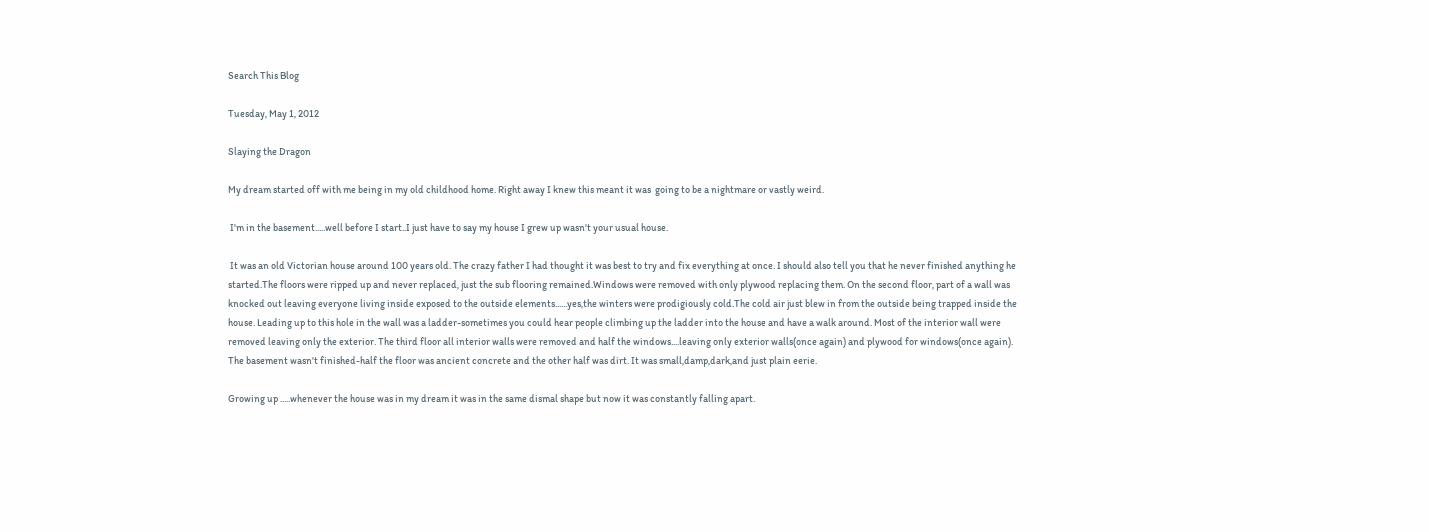Search This Blog

Tuesday, May 1, 2012

Slaying the Dragon

My dream started off with me being in my old childhood home. Right away I knew this meant it was  going to be a nightmare or vastly weird.

 I'm in the basement.....well before I start..I just have to say my house I grew up wasn't your usual house.

 It was an old Victorian house around 100 years old. The crazy father I had thought it was best to try and fix everything at once. I should also tell you that he never finished anything he started.The floors were ripped up and never replaced, just the sub flooring remained.Windows were removed with only plywood replacing them. On the second floor, part of a wall was  knocked out leaving everyone living inside exposed to the outside elements......yes,the winters were prodigiously cold.The cold air just blew in from the outside being trapped inside the house. Leading up to this hole in the wall was a ladder-sometimes you could hear people climbing up the ladder into the house and have a walk around. Most of the interior wall were removed leaving only the exterior. The third floor all interior walls were removed and half the windows....leaving only exterior walls(once again) and plywood for windows(once again).
The basement wasn't finished-half the floor was ancient concrete and the other half was dirt. It was small,damp,dark,and just plain eerie.

Growing up .....whenever the house was in my dream it was in the same dismal shape but now it was constantly falling apart.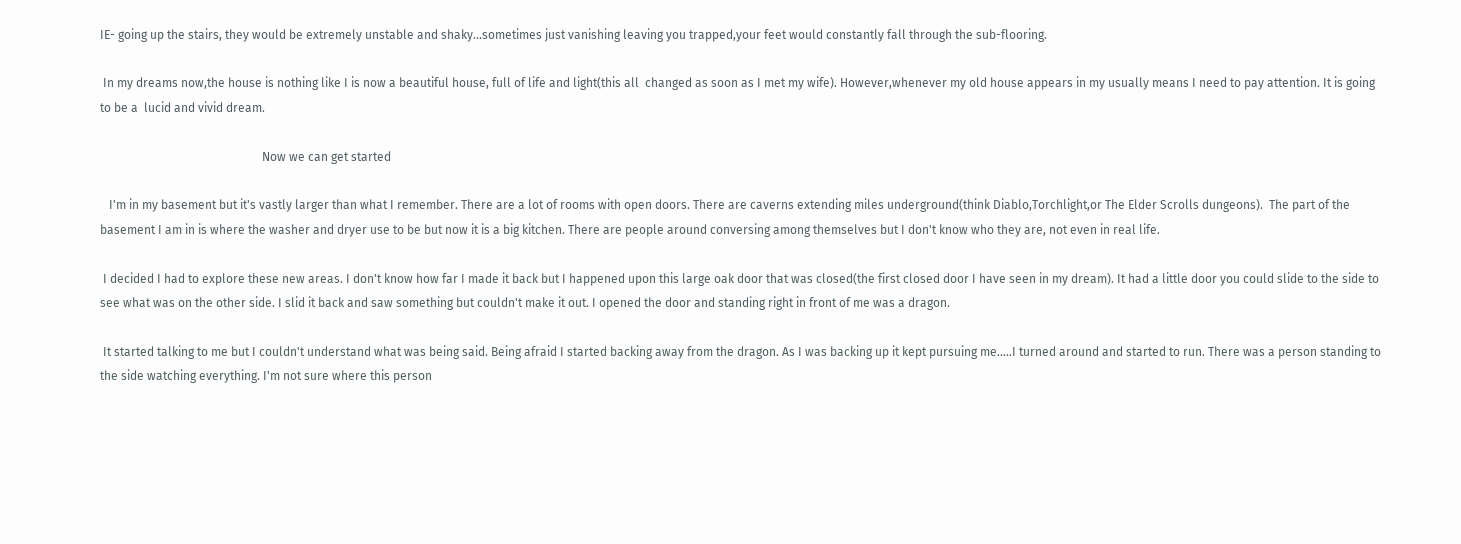IE- going up the stairs, they would be extremely unstable and shaky...sometimes just vanishing leaving you trapped,your feet would constantly fall through the sub-flooring.

 In my dreams now,the house is nothing like I is now a beautiful house, full of life and light(this all  changed as soon as I met my wife). However,whenever my old house appears in my usually means I need to pay attention. It is going to be a  lucid and vivid dream.

                                                      Now we can get started

   I'm in my basement but it's vastly larger than what I remember. There are a lot of rooms with open doors. There are caverns extending miles underground(think Diablo,Torchlight,or The Elder Scrolls dungeons).  The part of the basement I am in is where the washer and dryer use to be but now it is a big kitchen. There are people around conversing among themselves but I don't know who they are, not even in real life.

 I decided I had to explore these new areas. I don't know how far I made it back but I happened upon this large oak door that was closed(the first closed door I have seen in my dream). It had a little door you could slide to the side to see what was on the other side. I slid it back and saw something but couldn't make it out. I opened the door and standing right in front of me was a dragon.

 It started talking to me but I couldn't understand what was being said. Being afraid I started backing away from the dragon. As I was backing up it kept pursuing me.....I turned around and started to run. There was a person standing to the side watching everything. I'm not sure where this person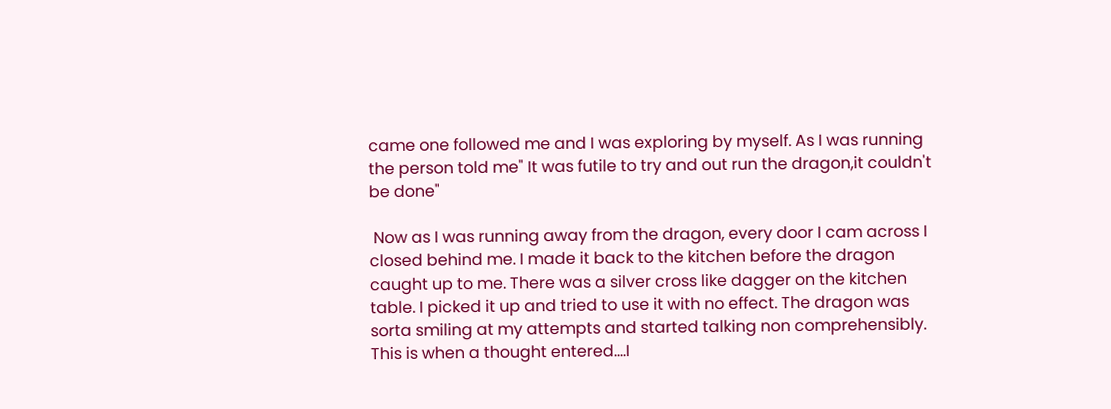came one followed me and I was exploring by myself. As I was running the person told me" It was futile to try and out run the dragon,it couldn't be done"

 Now as I was running away from the dragon, every door I cam across I closed behind me. I made it back to the kitchen before the dragon caught up to me. There was a silver cross like dagger on the kitchen table. I picked it up and tried to use it with no effect. The dragon was sorta smiling at my attempts and started talking non comprehensibly. This is when a thought entered....I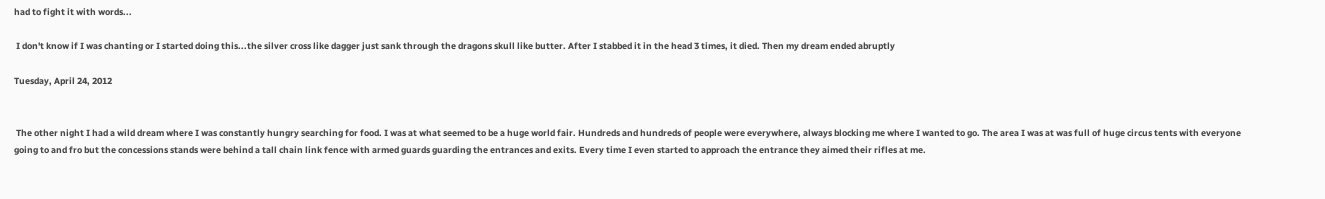had to fight it with words...

 I don't know if I was chanting or I started doing this...the silver cross like dagger just sank through the dragons skull like butter. After I stabbed it in the head 3 times, it died. Then my dream ended abruptly

Tuesday, April 24, 2012


 The other night I had a wild dream where I was constantly hungry searching for food. I was at what seemed to be a huge world fair. Hundreds and hundreds of people were everywhere, always blocking me where I wanted to go. The area I was at was full of huge circus tents with everyone going to and fro but the concessions stands were behind a tall chain link fence with armed guards guarding the entrances and exits. Every time I even started to approach the entrance they aimed their rifles at me.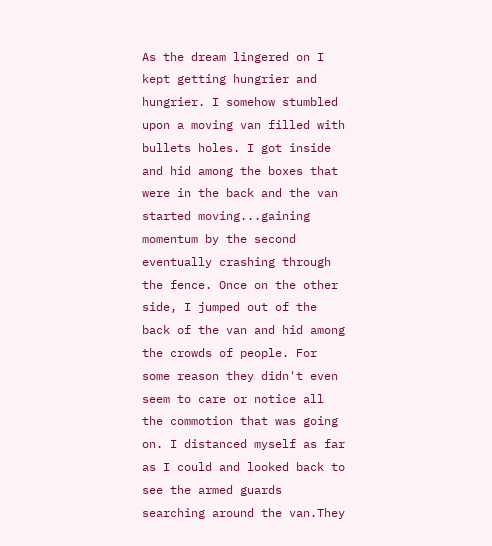As the dream lingered on I kept getting hungrier and hungrier. I somehow stumbled upon a moving van filled with bullets holes. I got inside and hid among the boxes that were in the back and the van started moving...gaining momentum by the second eventually crashing through the fence. Once on the other side, I jumped out of the back of the van and hid among the crowds of people. For some reason they didn't even seem to care or notice all the commotion that was going on. I distanced myself as far as I could and looked back to see the armed guards searching around the van.They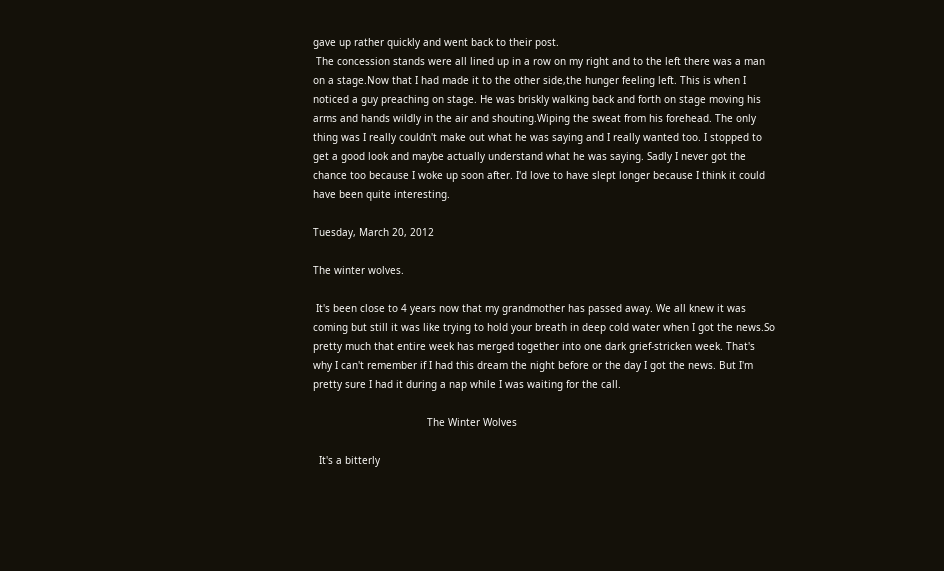gave up rather quickly and went back to their post.
 The concession stands were all lined up in a row on my right and to the left there was a man on a stage.Now that I had made it to the other side,the hunger feeling left. This is when I noticed a guy preaching on stage. He was briskly walking back and forth on stage moving his arms and hands wildly in the air and shouting.Wiping the sweat from his forehead. The only thing was I really couldn't make out what he was saying and I really wanted too. I stopped to get a good look and maybe actually understand what he was saying. Sadly I never got the chance too because I woke up soon after. I'd love to have slept longer because I think it could have been quite interesting.

Tuesday, March 20, 2012

The winter wolves.

 It's been close to 4 years now that my grandmother has passed away. We all knew it was coming but still it was like trying to hold your breath in deep cold water when I got the news.So pretty much that entire week has merged together into one dark grief-stricken week. That's why I can't remember if I had this dream the night before or the day I got the news. But I'm pretty sure I had it during a nap while I was waiting for the call.

                                      The Winter Wolves

  It's a bitterly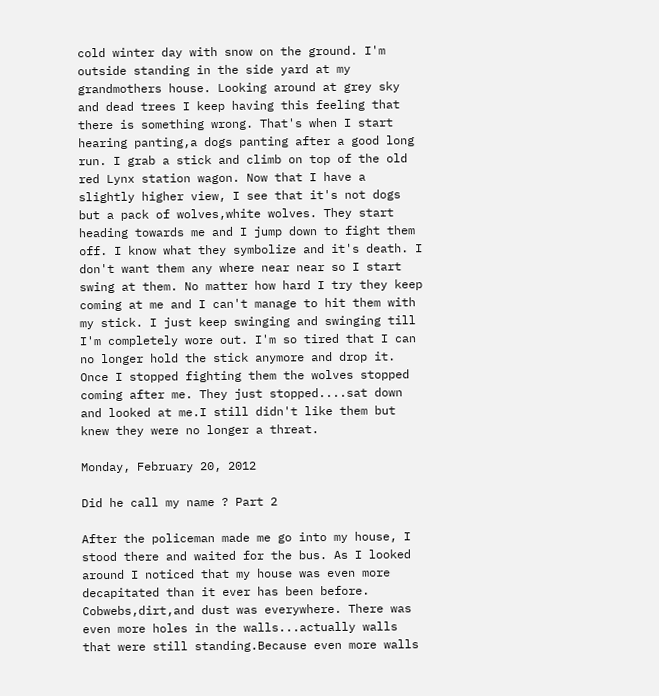cold winter day with snow on the ground. I'm outside standing in the side yard at my grandmothers house. Looking around at grey sky and dead trees I keep having this feeling that there is something wrong. That's when I start hearing panting,a dogs panting after a good long run. I grab a stick and climb on top of the old red Lynx station wagon. Now that I have a slightly higher view, I see that it's not dogs but a pack of wolves,white wolves. They start heading towards me and I jump down to fight them off. I know what they symbolize and it's death. I don't want them any where near near so I start swing at them. No matter how hard I try they keep coming at me and I can't manage to hit them with my stick. I just keep swinging and swinging till I'm completely wore out. I'm so tired that I can no longer hold the stick anymore and drop it. Once I stopped fighting them the wolves stopped coming after me. They just stopped....sat down and looked at me.I still didn't like them but knew they were no longer a threat.

Monday, February 20, 2012

Did he call my name ? Part 2

After the policeman made me go into my house, I stood there and waited for the bus. As I looked around I noticed that my house was even more decapitated than it ever has been before. Cobwebs,dirt,and dust was everywhere. There was even more holes in the walls...actually walls that were still standing.Because even more walls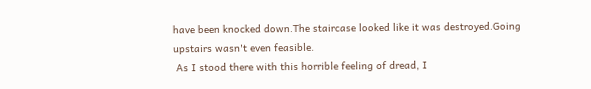have been knocked down.The staircase looked like it was destroyed.Going upstairs wasn't even feasible.
 As I stood there with this horrible feeling of dread, I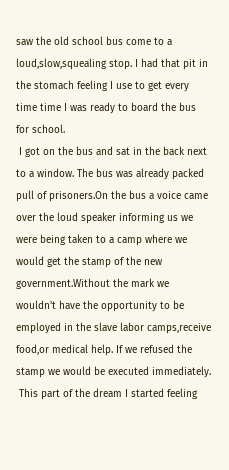saw the old school bus come to a loud,slow,squealing stop. I had that pit in the stomach feeling I use to get every time time I was ready to board the bus for school.
 I got on the bus and sat in the back next to a window. The bus was already packed pull of prisoners.On the bus a voice came over the loud speaker informing us we were being taken to a camp where we would get the stamp of the new government.Without the mark we wouldn't have the opportunity to be employed in the slave labor camps,receive food,or medical help. If we refused the stamp we would be executed immediately.
 This part of the dream I started feeling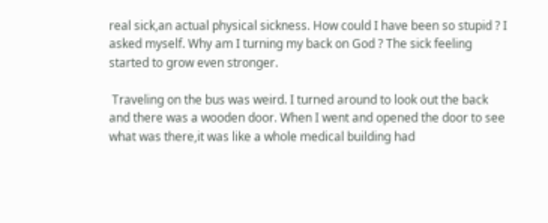real sick,an actual physical sickness. How could I have been so stupid ? I asked myself. Why am I turning my back on God ? The sick feeling started to grow even stronger.

 Traveling on the bus was weird. I turned around to look out the back and there was a wooden door. When I went and opened the door to see what was there,it was like a whole medical building had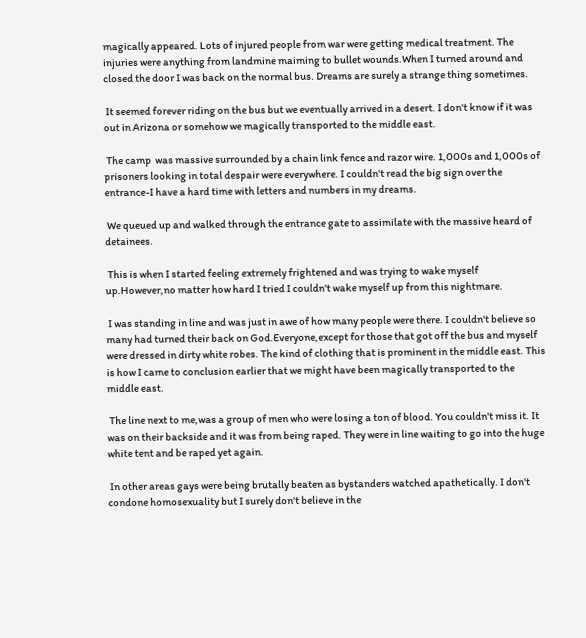magically appeared. Lots of injured people from war were getting medical treatment. The injuries were anything from landmine maiming to bullet wounds.When I turned around and closed the door I was back on the normal bus. Dreams are surely a strange thing sometimes.

 It seemed forever riding on the bus but we eventually arrived in a desert. I don't know if it was out in Arizona or somehow we magically transported to the middle east.

 The camp  was massive surrounded by a chain link fence and razor wire. 1,000s and 1,000s of prisoners looking in total despair were everywhere. I couldn't read the big sign over the entrance-I have a hard time with letters and numbers in my dreams.

 We queued up and walked through the entrance gate to assimilate with the massive heard of detainees.

 This is when I started feeling extremely frightened and was trying to wake myself up.However,no matter how hard I tried I couldn't wake myself up from this nightmare.

 I was standing in line and was just in awe of how many people were there. I couldn't believe so many had turned their back on God.Everyone,except for those that got off the bus and myself were dressed in dirty white robes. The kind of clothing that is prominent in the middle east. This is how I came to conclusion earlier that we might have been magically transported to the middle east.

 The line next to me,was a group of men who were losing a ton of blood. You couldn't miss it. It was on their backside and it was from being raped. They were in line waiting to go into the huge white tent and be raped yet again.

 In other areas gays were being brutally beaten as bystanders watched apathetically. I don't condone homosexuality but I surely don't believe in the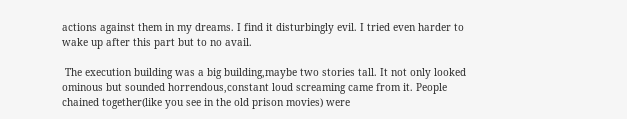actions against them in my dreams. I find it disturbingly evil. I tried even harder to wake up after this part but to no avail.

 The execution building was a big building,maybe two stories tall. It not only looked ominous but sounded horrendous,constant loud screaming came from it. People chained together(like you see in the old prison movies) were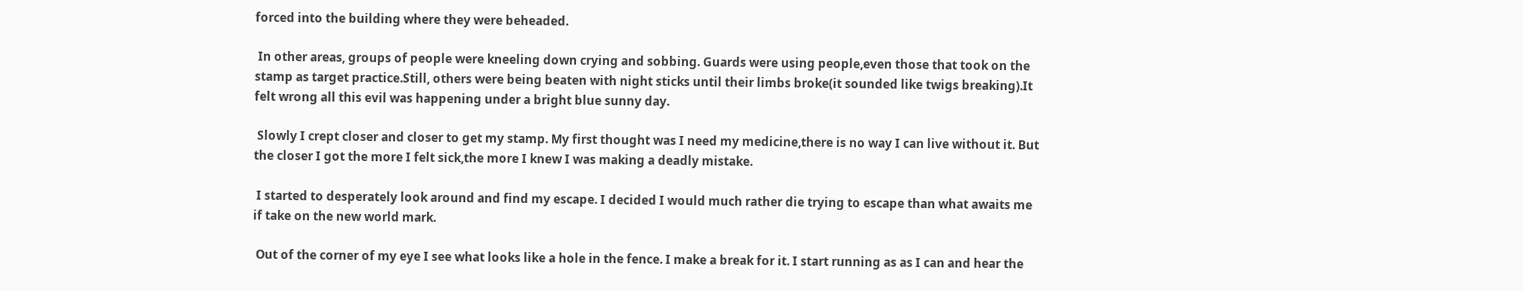forced into the building where they were beheaded.

 In other areas, groups of people were kneeling down crying and sobbing. Guards were using people,even those that took on the stamp as target practice.Still, others were being beaten with night sticks until their limbs broke(it sounded like twigs breaking).It felt wrong all this evil was happening under a bright blue sunny day.

 Slowly I crept closer and closer to get my stamp. My first thought was I need my medicine,there is no way I can live without it. But the closer I got the more I felt sick,the more I knew I was making a deadly mistake.

 I started to desperately look around and find my escape. I decided I would much rather die trying to escape than what awaits me if take on the new world mark.

 Out of the corner of my eye I see what looks like a hole in the fence. I make a break for it. I start running as as I can and hear the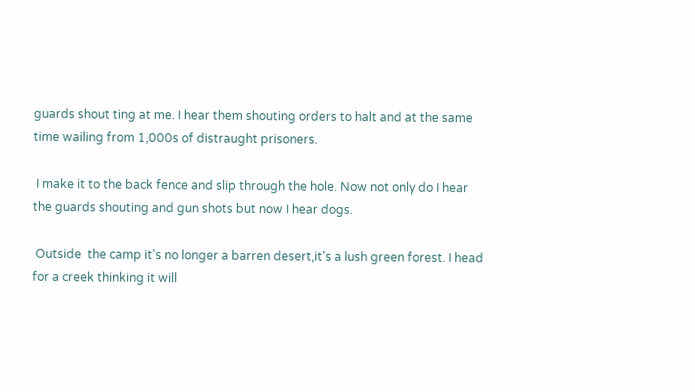guards shout ting at me. I hear them shouting orders to halt and at the same time wailing from 1,000s of distraught prisoners.

 I make it to the back fence and slip through the hole. Now not only do I hear the guards shouting and gun shots but now I hear dogs.

 Outside  the camp it's no longer a barren desert,it's a lush green forest. I head for a creek thinking it will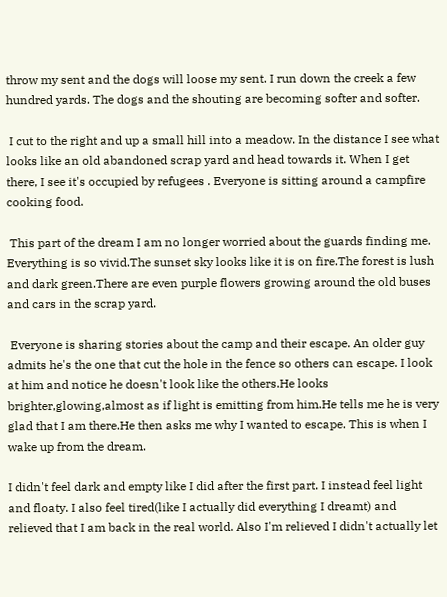throw my sent and the dogs will loose my sent. I run down the creek a few hundred yards. The dogs and the shouting are becoming softer and softer.

 I cut to the right and up a small hill into a meadow. In the distance I see what looks like an old abandoned scrap yard and head towards it. When I get there, I see it's occupied by refugees . Everyone is sitting around a campfire cooking food.

 This part of the dream I am no longer worried about the guards finding me. Everything is so vivid.The sunset sky looks like it is on fire.The forest is lush and dark green.There are even purple flowers growing around the old buses and cars in the scrap yard.

 Everyone is sharing stories about the camp and their escape. An older guy admits he's the one that cut the hole in the fence so others can escape. I look at him and notice he doesn't look like the others.He looks brighter,glowing,almost as if light is emitting from him.He tells me he is very glad that I am there.He then asks me why I wanted to escape. This is when I wake up from the dream.

I didn't feel dark and empty like I did after the first part. I instead feel light and floaty. I also feel tired(like I actually did everything I dreamt) and relieved that I am back in the real world. Also I'm relieved I didn't actually let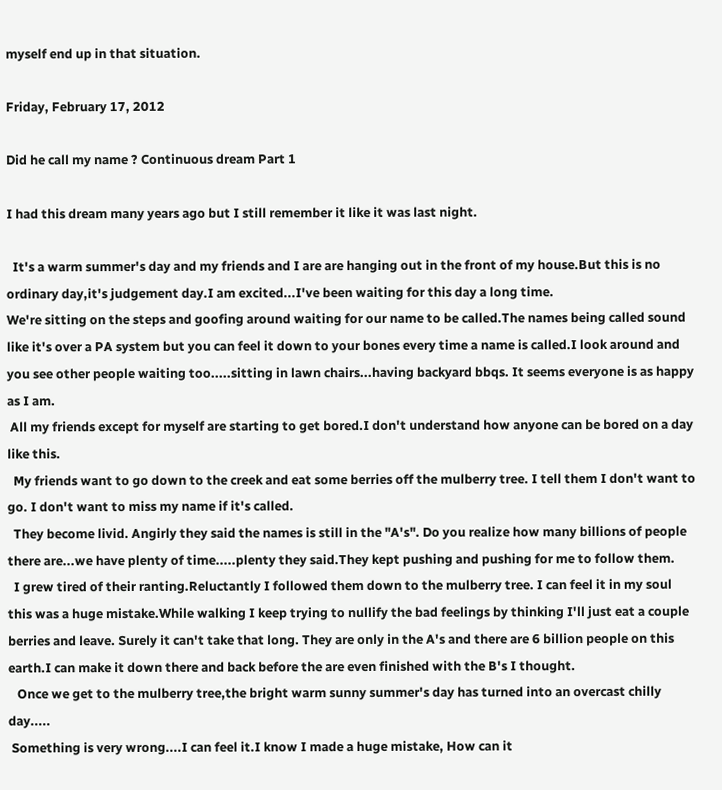myself end up in that situation.

Friday, February 17, 2012

Did he call my name ? Continuous dream Part 1

I had this dream many years ago but I still remember it like it was last night.

  It's a warm summer's day and my friends and I are are hanging out in the front of my house.But this is no ordinary day,it's judgement day.I am excited...I've been waiting for this day a long time.
We're sitting on the steps and goofing around waiting for our name to be called.The names being called sound like it's over a PA system but you can feel it down to your bones every time a name is called.I look around and you see other people waiting too.....sitting in lawn chairs...having backyard bbqs. It seems everyone is as happy as I am.
 All my friends except for myself are starting to get bored.I don't understand how anyone can be bored on a day like this.
  My friends want to go down to the creek and eat some berries off the mulberry tree. I tell them I don't want to go. I don't want to miss my name if it's called.
  They become livid. Angirly they said the names is still in the "A's". Do you realize how many billions of people there are...we have plenty of time.....plenty they said.They kept pushing and pushing for me to follow them.
  I grew tired of their ranting.Reluctantly I followed them down to the mulberry tree. I can feel it in my soul this was a huge mistake.While walking I keep trying to nullify the bad feelings by thinking I'll just eat a couple berries and leave. Surely it can't take that long. They are only in the A's and there are 6 billion people on this earth.I can make it down there and back before the are even finished with the B's I thought.
   Once we get to the mulberry tree,the bright warm sunny summer's day has turned into an overcast chilly day.....
 Something is very wrong....I can feel it.I know I made a huge mistake, How can it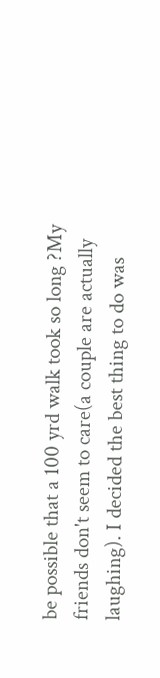be possible that a 100 yrd walk took so long ?My friends don't seem to care(a couple are actually laughing). I decided the best thing to do was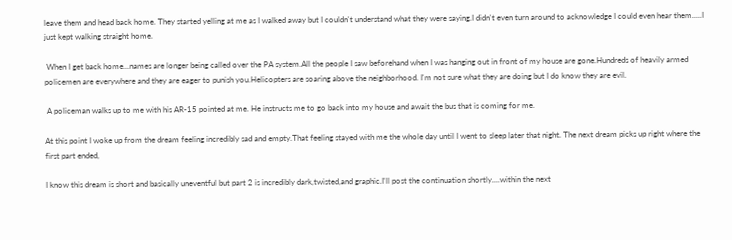leave them and head back home. They started yelling at me as I walked away but I couldn't understand what they were saying.I didn't even turn around to acknowledge I could even hear them.....I just kept walking straight home.

 When I get back home...names are longer being called over the PA system.All the people I saw beforehand when I was hanging out in front of my house are gone.Hundreds of heavily armed policemen are everywhere and they are eager to punish you.Helicopters are soaring above the neighborhood. I'm not sure what they are doing but I do know they are evil.

 A policeman walks up to me with his AR-15 pointed at me. He instructs me to go back into my house and await the bus that is coming for me.

At this point I woke up from the dream feeling incredibly sad and empty.That feeling stayed with me the whole day until I went to sleep later that night. The next dream picks up right where the first part ended,

I know this dream is short and basically uneventful but part 2 is incredibly dark,twisted,and graphic.I'll post the continuation shortly....within the next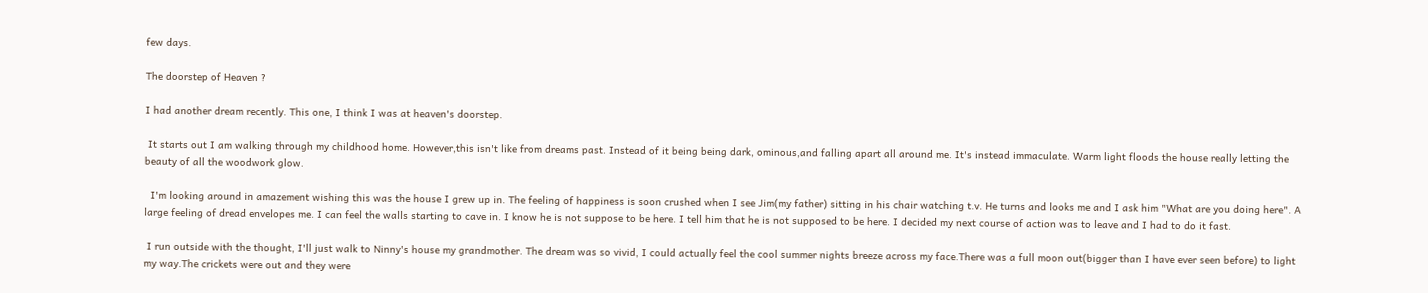few days.

The doorstep of Heaven ?

I had another dream recently. This one, I think I was at heaven's doorstep.

 It starts out I am walking through my childhood home. However,this isn't like from dreams past. Instead of it being being dark, ominous,and falling apart all around me. It's instead immaculate. Warm light floods the house really letting the beauty of all the woodwork glow.

  I'm looking around in amazement wishing this was the house I grew up in. The feeling of happiness is soon crushed when I see Jim(my father) sitting in his chair watching t.v. He turns and looks me and I ask him "What are you doing here". A large feeling of dread envelopes me. I can feel the walls starting to cave in. I know he is not suppose to be here. I tell him that he is not supposed to be here. I decided my next course of action was to leave and I had to do it fast.

 I run outside with the thought, I'll just walk to Ninny's house my grandmother. The dream was so vivid, I could actually feel the cool summer nights breeze across my face.There was a full moon out(bigger than I have ever seen before) to light my way.The crickets were out and they were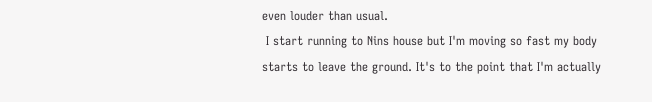even louder than usual.
 I start running to Nins house but I'm moving so fast my body starts to leave the ground. It's to the point that I'm actually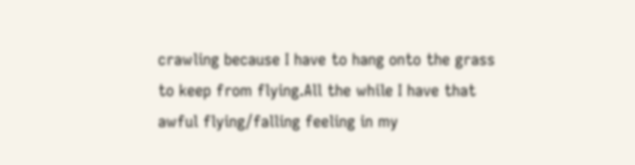crawling because I have to hang onto the grass to keep from flying.All the while I have that awful flying/falling feeling in my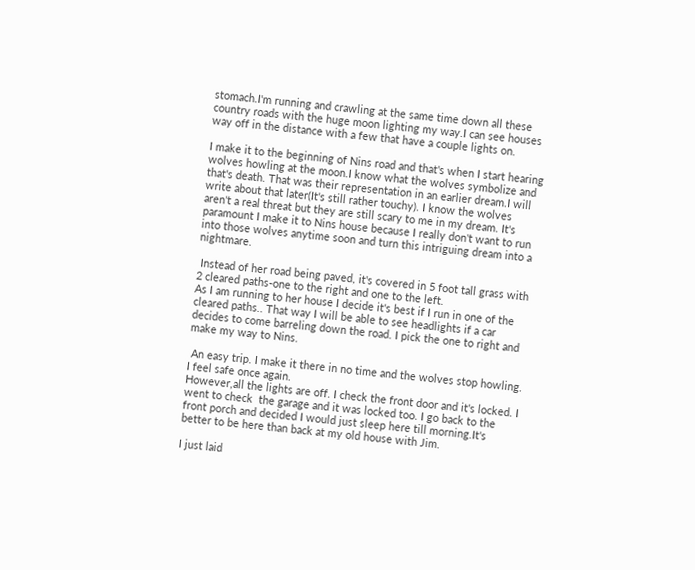stomach.I'm running and crawling at the same time down all these country roads with the huge moon lighting my way.I can see houses way off in the distance with a few that have a couple lights on.

I make it to the beginning of Nins road and that's when I start hearing wolves howling at the moon.I know what the wolves symbolize and that's death. That was their representation in an earlier dream.I will write about that later(It's still rather touchy). I know the wolves aren't a real threat but they are still scary to me in my dream. It's paramount I make it to Nins house because I really don't want to run into those wolves anytime soon and turn this intriguing dream into a nightmare.

 Instead of her road being paved, it's covered in 5 foot tall grass with 2 cleared paths-one to the right and one to the left.
As I am running to her house I decide it's best if I run in one of the cleared paths.. That way I will be able to see headlights if a car decides to come barreling down the road. I pick the one to right and make my way to Nins.

 An easy trip. I make it there in no time and the wolves stop howling. I feel safe once again.
However,all the lights are off. I check the front door and it's locked. I went to check  the garage and it was locked too. I go back to the front porch and decided I would just sleep here till morning.It's better to be here than back at my old house with Jim.

I just laid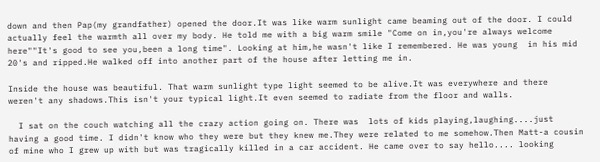down and then Pap(my grandfather) opened the door.It was like warm sunlight came beaming out of the door. I could actually feel the warmth all over my body. He told me with a big warm smile "Come on in,you're always welcome here""It's good to see you,been a long time". Looking at him,he wasn't like I remembered. He was young  in his mid 20's and ripped.He walked off into another part of the house after letting me in.

Inside the house was beautiful. That warm sunlight type light seemed to be alive.It was everywhere and there weren't any shadows.This isn't your typical light.It even seemed to radiate from the floor and walls.

  I sat on the couch watching all the crazy action going on. There was  lots of kids playing,laughing....just having a good time. I didn't know who they were but they knew me.They were related to me somehow.Then Matt-a cousin of mine who I grew up with but was tragically killed in a car accident. He came over to say hello.... looking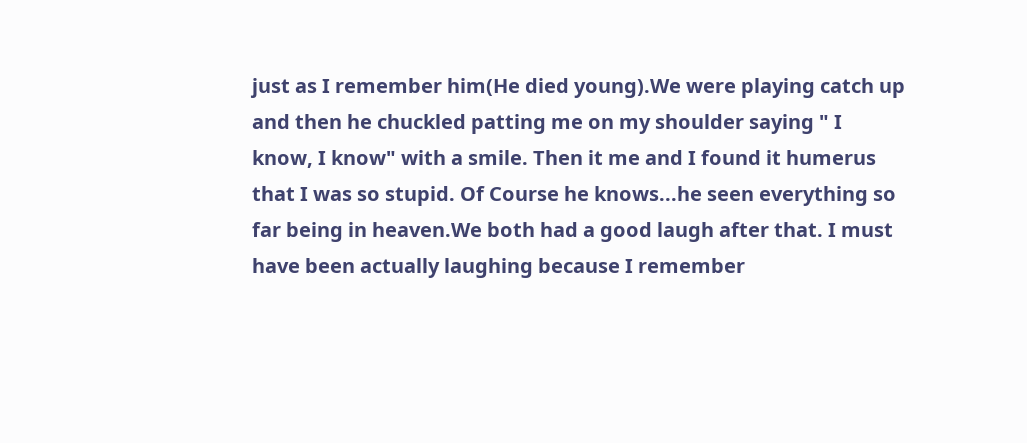just as I remember him(He died young).We were playing catch up and then he chuckled patting me on my shoulder saying " I know, I know" with a smile. Then it me and I found it humerus that I was so stupid. Of Course he knows...he seen everything so far being in heaven.We both had a good laugh after that. I must have been actually laughing because I remember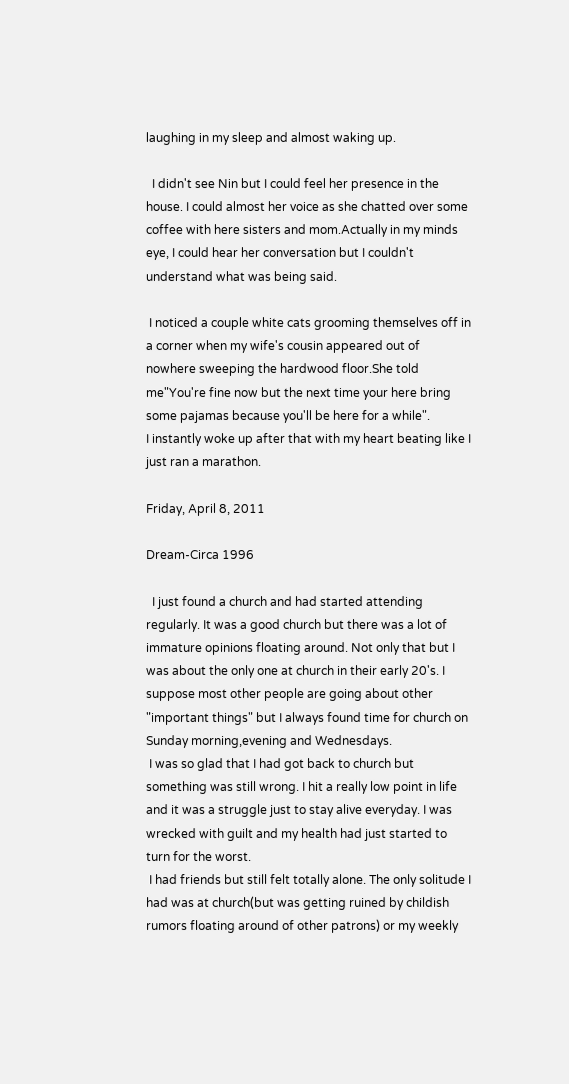laughing in my sleep and almost waking up.

  I didn't see Nin but I could feel her presence in the house. I could almost her voice as she chatted over some coffee with here sisters and mom.Actually in my minds eye, I could hear her conversation but I couldn't understand what was being said.

 I noticed a couple white cats grooming themselves off in a corner when my wife's cousin appeared out of nowhere sweeping the hardwood floor.She told me"You're fine now but the next time your here bring some pajamas because you'll be here for a while".
I instantly woke up after that with my heart beating like I just ran a marathon.

Friday, April 8, 2011

Dream-Circa 1996

  I just found a church and had started attending regularly. It was a good church but there was a lot of immature opinions floating around. Not only that but I was about the only one at church in their early 20's. I suppose most other people are going about other "important things" but I always found time for church on Sunday morning,evening and Wednesdays.
 I was so glad that I had got back to church but something was still wrong. I hit a really low point in life and it was a struggle just to stay alive everyday. I was wrecked with guilt and my health had just started to turn for the worst.
 I had friends but still felt totally alone. The only solitude I had was at church(but was getting ruined by childish rumors floating around of other patrons) or my weekly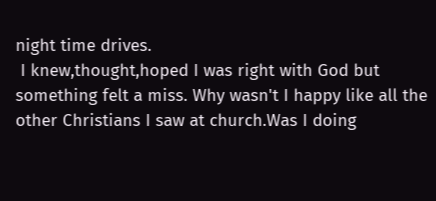night time drives.
 I knew,thought,hoped I was right with God but something felt a miss. Why wasn't I happy like all the other Christians I saw at church.Was I doing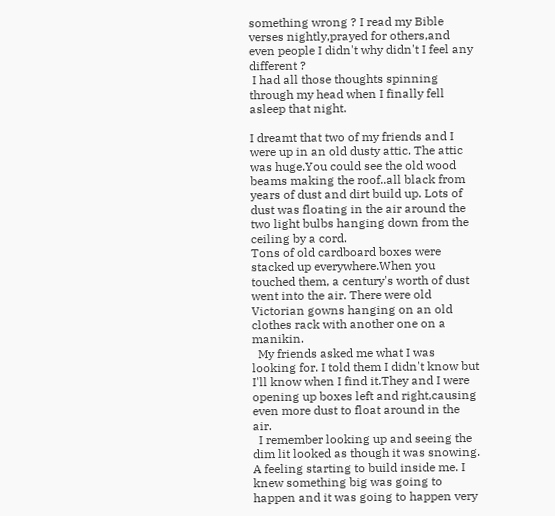something wrong ? I read my Bible verses nightly,prayed for others,and even people I didn't why didn't I feel any different ?
 I had all those thoughts spinning through my head when I finally fell asleep that night.

I dreamt that two of my friends and I were up in an old dusty attic. The attic was huge.You could see the old wood beams making the roof..all black from years of dust and dirt build up. Lots of dust was floating in the air around the two light bulbs hanging down from the ceiling by a cord.
Tons of old cardboard boxes were stacked up everywhere.When you touched them, a century's worth of dust went into the air. There were old Victorian gowns hanging on an old clothes rack with another one on a manikin.
  My friends asked me what I was looking for. I told them I didn't know but I'll know when I find it.They and I were opening up boxes left and right,causing even more dust to float around in the air.
  I remember looking up and seeing the dim lit looked as though it was snowing. A feeling starting to build inside me. I knew something big was going to happen and it was going to happen very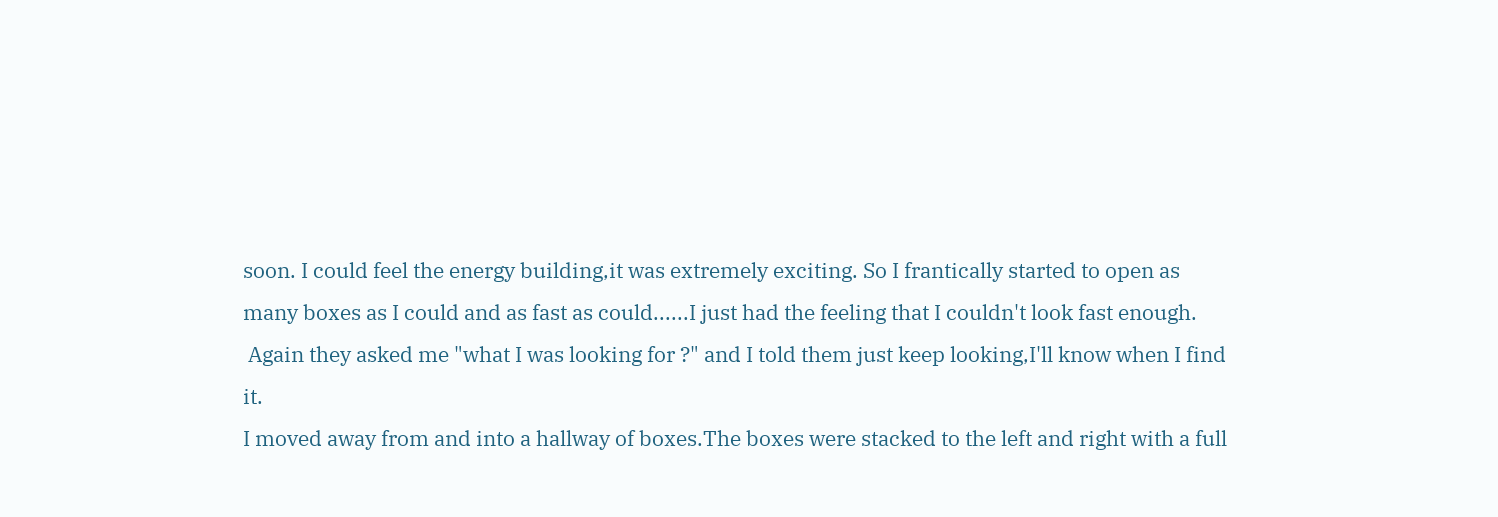soon. I could feel the energy building,it was extremely exciting. So I frantically started to open as many boxes as I could and as fast as could......I just had the feeling that I couldn't look fast enough.
 Again they asked me "what I was looking for ?" and I told them just keep looking,I'll know when I find it.
I moved away from and into a hallway of boxes.The boxes were stacked to the left and right with a full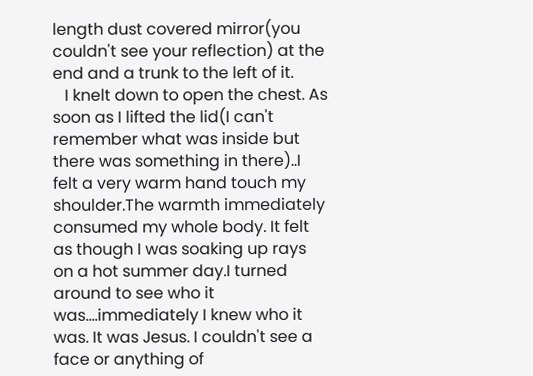length dust covered mirror(you couldn't see your reflection) at the end and a trunk to the left of it.
   I knelt down to open the chest. As soon as I lifted the lid(I can't remember what was inside but there was something in there)..I felt a very warm hand touch my shoulder.The warmth immediately consumed my whole body. It felt as though I was soaking up rays on a hot summer day.I turned around to see who it was....immediately I knew who it was. It was Jesus. I couldn't see a face or anything of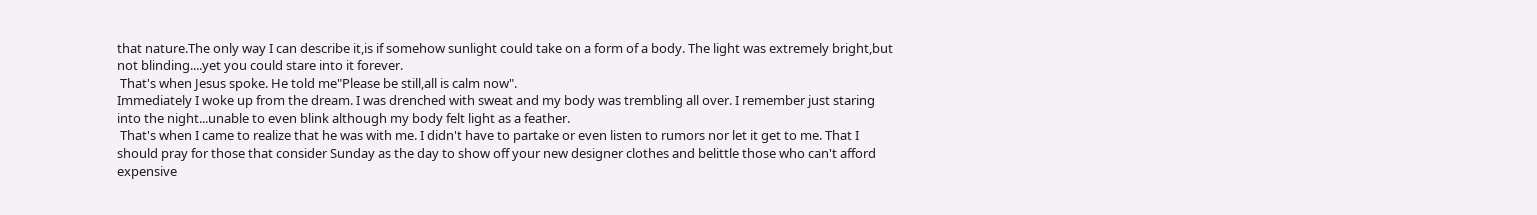that nature.The only way I can describe it,is if somehow sunlight could take on a form of a body. The light was extremely bright,but not blinding....yet you could stare into it forever.
 That's when Jesus spoke. He told me"Please be still,all is calm now".
Immediately I woke up from the dream. I was drenched with sweat and my body was trembling all over. I remember just staring into the night...unable to even blink although my body felt light as a feather.
 That's when I came to realize that he was with me. I didn't have to partake or even listen to rumors nor let it get to me. That I should pray for those that consider Sunday as the day to show off your new designer clothes and belittle those who can't afford expensive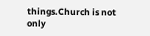things.Church is not only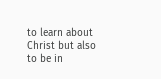to learn about Christ but also to be in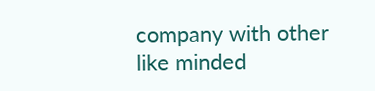company with other like minded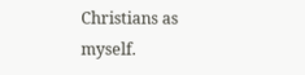Christians as myself.